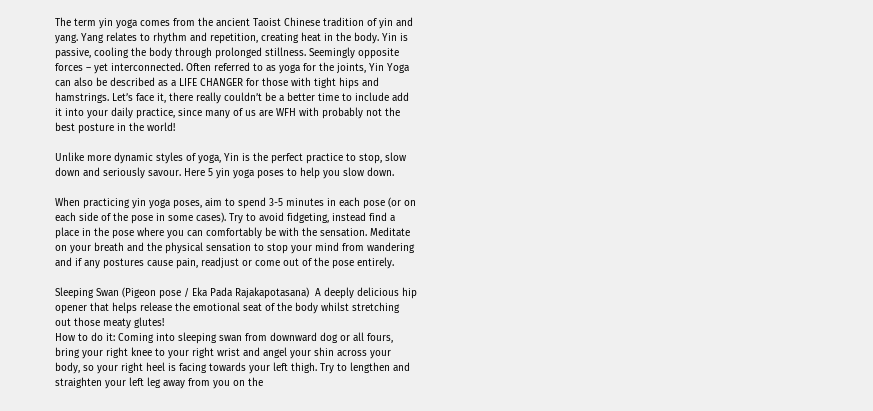The term yin yoga comes from the ancient Taoist Chinese tradition of yin and yang. Yang relates to rhythm and repetition, creating heat in the body. Yin is passive, cooling the body through prolonged stillness. Seemingly opposite forces – yet interconnected. Often referred to as yoga for the joints, Yin Yoga can also be described as a LIFE CHANGER for those with tight hips and hamstrings. Let’s face it, there really couldn’t be a better time to include add it into your daily practice, since many of us are WFH with probably not the best posture in the world!

Unlike more dynamic styles of yoga, Yin is the perfect practice to stop, slow down and seriously savour. Here 5 yin yoga poses to help you slow down.

When practicing yin yoga poses, aim to spend 3-5 minutes in each pose (or on each side of the pose in some cases). Try to avoid fidgeting, instead find a place in the pose where you can comfortably be with the sensation. Meditate on your breath and the physical sensation to stop your mind from wandering and if any postures cause pain, readjust or come out of the pose entirely.

Sleeping Swan (Pigeon pose / Eka Pada Rajakapotasana)  A deeply delicious hip opener that helps release the emotional seat of the body whilst stretching out those meaty glutes!
How to do it: Coming into sleeping swan from downward dog or all fours, bring your right knee to your right wrist and angel your shin across your body, so your right heel is facing towards your left thigh. Try to lengthen and straighten your left leg away from you on the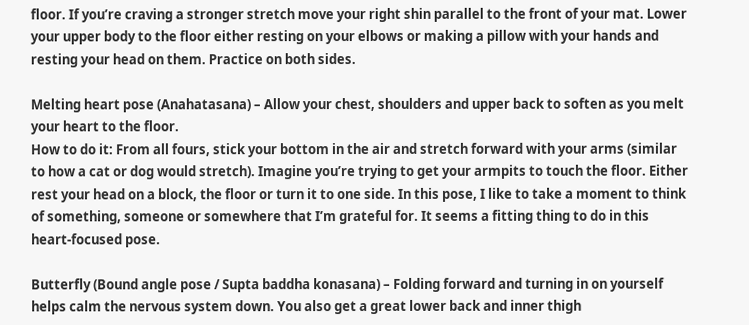floor. If you’re craving a stronger stretch move your right shin parallel to the front of your mat. Lower your upper body to the floor either resting on your elbows or making a pillow with your hands and resting your head on them. Practice on both sides.

Melting heart pose (Anahatasana) – Allow your chest, shoulders and upper back to soften as you melt your heart to the floor.
How to do it: From all fours, stick your bottom in the air and stretch forward with your arms (similar to how a cat or dog would stretch). Imagine you’re trying to get your armpits to touch the floor. Either rest your head on a block, the floor or turn it to one side. In this pose, I like to take a moment to think of something, someone or somewhere that I’m grateful for. It seems a fitting thing to do in this heart-focused pose.

Butterfly (Bound angle pose / Supta baddha konasana) – Folding forward and turning in on yourself helps calm the nervous system down. You also get a great lower back and inner thigh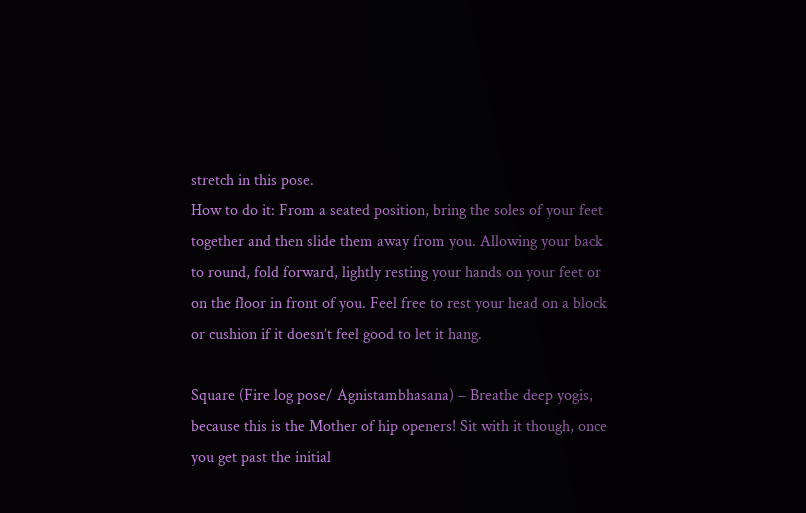stretch in this pose.
How to do it: From a seated position, bring the soles of your feet together and then slide them away from you. Allowing your back to round, fold forward, lightly resting your hands on your feet or on the floor in front of you. Feel free to rest your head on a block or cushion if it doesn’t feel good to let it hang.

Square (Fire log pose/ Agnistambhasana) – Breathe deep yogis, because this is the Mother of hip openers! Sit with it though, once you get past the initial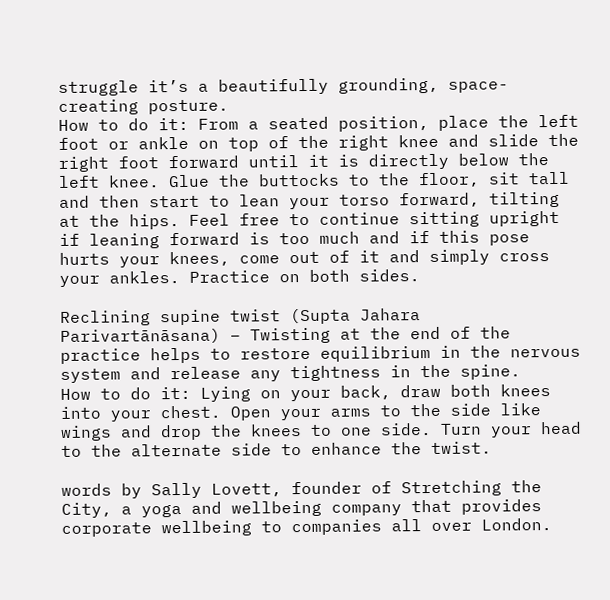struggle it’s a beautifully grounding, space-creating posture.
How to do it: From a seated position, place the left foot or ankle on top of the right knee and slide the right foot forward until it is directly below the left knee. Glue the buttocks to the floor, sit tall and then start to lean your torso forward, tilting at the hips. Feel free to continue sitting upright if leaning forward is too much and if this pose hurts your knees, come out of it and simply cross your ankles. Practice on both sides.

Reclining supine twist (Supta Jahara Parivartānāsana) – Twisting at the end of the practice helps to restore equilibrium in the nervous system and release any tightness in the spine.
How to do it: Lying on your back, draw both knees into your chest. Open your arms to the side like wings and drop the knees to one side. Turn your head to the alternate side to enhance the twist.

words by Sally Lovett, founder of Stretching the City, a yoga and wellbeing company that provides corporate wellbeing to companies all over London.